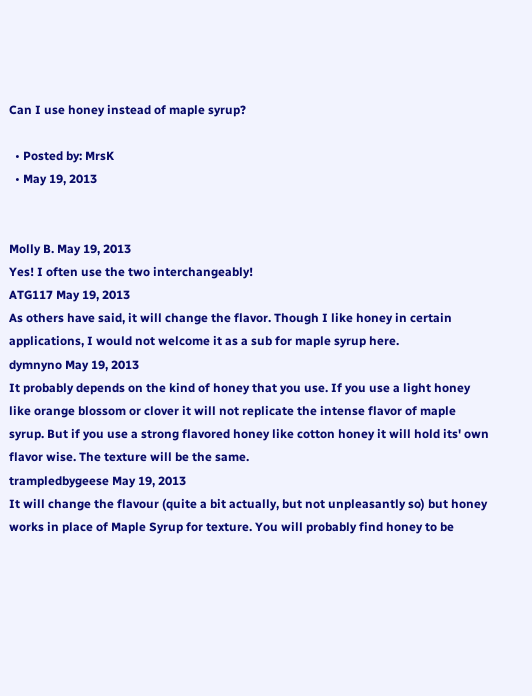Can I use honey instead of maple syrup?

  • Posted by: MrsK
  • May 19, 2013


Molly B. May 19, 2013
Yes! I often use the two interchangeably!
ATG117 May 19, 2013
As others have said, it will change the flavor. Though I like honey in certain applications, I would not welcome it as a sub for maple syrup here.
dymnyno May 19, 2013
It probably depends on the kind of honey that you use. If you use a light honey like orange blossom or clover it will not replicate the intense flavor of maple syrup. But if you use a strong flavored honey like cotton honey it will hold its' own flavor wise. The texture will be the same.
trampledbygeese May 19, 2013
It will change the flavour (quite a bit actually, but not unpleasantly so) but honey works in place of Maple Syrup for texture. You will probably find honey to be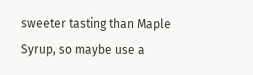sweeter tasting than Maple Syrup, so maybe use a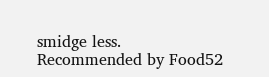smidge less.
Recommended by Food52